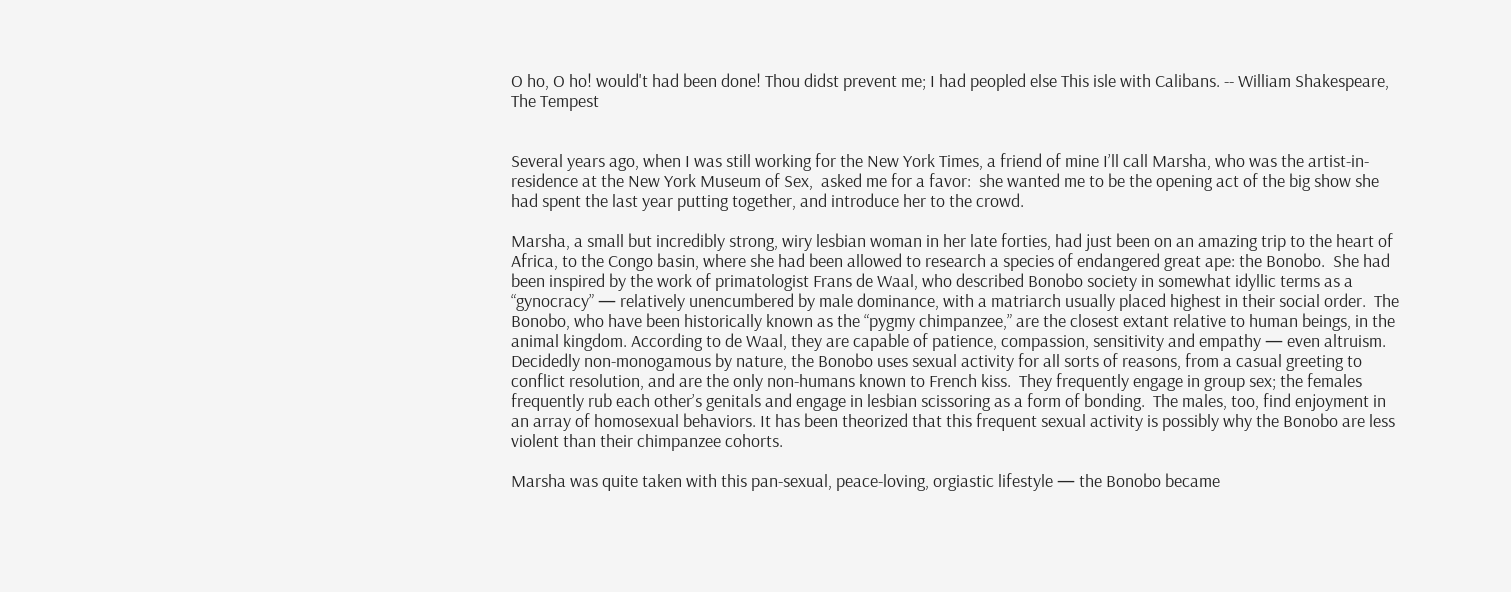O ho, O ho! would't had been done! Thou didst prevent me; I had peopled else This isle with Calibans. -- William Shakespeare, The Tempest


Several years ago, when I was still working for the New York Times, a friend of mine I’ll call Marsha, who was the artist-in-residence at the New York Museum of Sex,  asked me for a favor:  she wanted me to be the opening act of the big show she had spent the last year putting together, and introduce her to the crowd.

Marsha, a small but incredibly strong, wiry lesbian woman in her late forties, had just been on an amazing trip to the heart of Africa, to the Congo basin, where she had been allowed to research a species of endangered great ape: the Bonobo.  She had been inspired by the work of primatologist Frans de Waal, who described Bonobo society in somewhat idyllic terms as a “gynocracy” — relatively unencumbered by male dominance, with a matriarch usually placed highest in their social order.  The Bonobo, who have been historically known as the “pygmy chimpanzee,” are the closest extant relative to human beings, in the animal kingdom. According to de Waal, they are capable of patience, compassion, sensitivity and empathy — even altruism. Decidedly non-monogamous by nature, the Bonobo uses sexual activity for all sorts of reasons, from a casual greeting to conflict resolution, and are the only non-humans known to French kiss.  They frequently engage in group sex; the females frequently rub each other’s genitals and engage in lesbian scissoring as a form of bonding.  The males, too, find enjoyment in an array of homosexual behaviors. It has been theorized that this frequent sexual activity is possibly why the Bonobo are less violent than their chimpanzee cohorts.

Marsha was quite taken with this pan-sexual, peace-loving, orgiastic lifestyle — the Bonobo became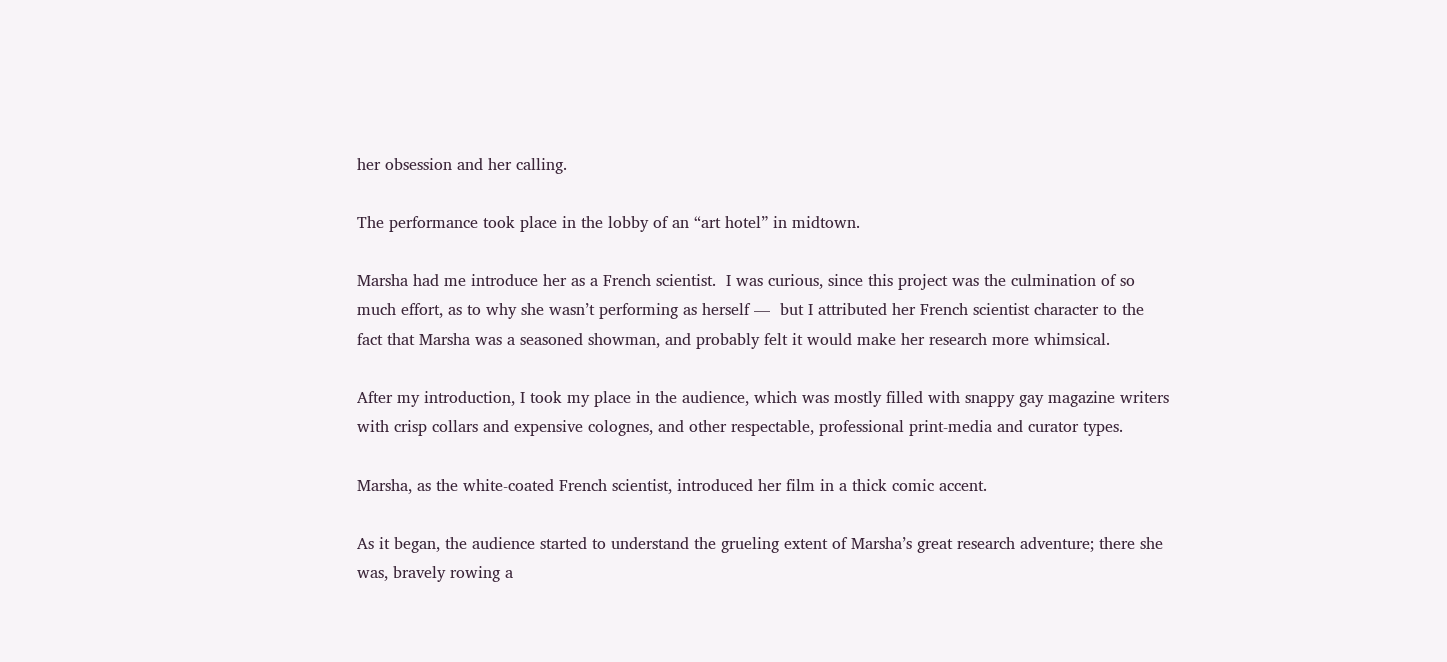her obsession and her calling.

The performance took place in the lobby of an “art hotel” in midtown.

Marsha had me introduce her as a French scientist.  I was curious, since this project was the culmination of so much effort, as to why she wasn’t performing as herself —  but I attributed her French scientist character to the fact that Marsha was a seasoned showman, and probably felt it would make her research more whimsical.

After my introduction, I took my place in the audience, which was mostly filled with snappy gay magazine writers with crisp collars and expensive colognes, and other respectable, professional print-media and curator types.

Marsha, as the white-coated French scientist, introduced her film in a thick comic accent.

As it began, the audience started to understand the grueling extent of Marsha’s great research adventure; there she was, bravely rowing a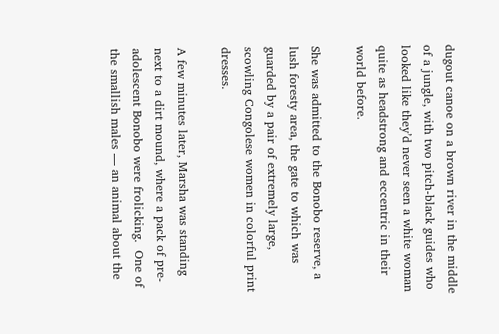dugout canoe on a brown river in the middle of a jungle, with two pitch-black guides who looked like they’d never seen a white woman quite as headstrong and eccentric in their world before.

She was admitted to the Bonobo reserve, a lush foresty area, the gate to which was guarded by a pair of extremely large, scowling Congolese women in colorful print dresses.

A few minutes later, Marsha was standing next to a dirt mound, where a pack of pre-adolescent Bonobo were frolicking.  One of the smallish males — an animal about the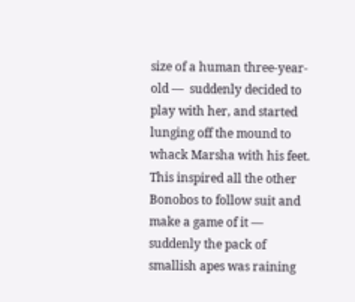size of a human three-year-old —  suddenly decided to play with her, and started lunging off the mound to whack Marsha with his feet.  This inspired all the other Bonobos to follow suit and make a game of it — suddenly the pack of smallish apes was raining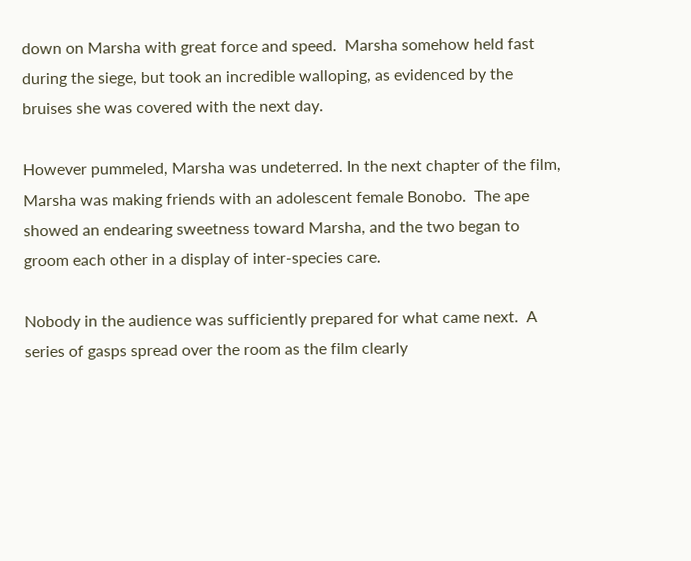down on Marsha with great force and speed.  Marsha somehow held fast during the siege, but took an incredible walloping, as evidenced by the bruises she was covered with the next day.

However pummeled, Marsha was undeterred. In the next chapter of the film, Marsha was making friends with an adolescent female Bonobo.  The ape showed an endearing sweetness toward Marsha, and the two began to groom each other in a display of inter-species care.

Nobody in the audience was sufficiently prepared for what came next.  A series of gasps spread over the room as the film clearly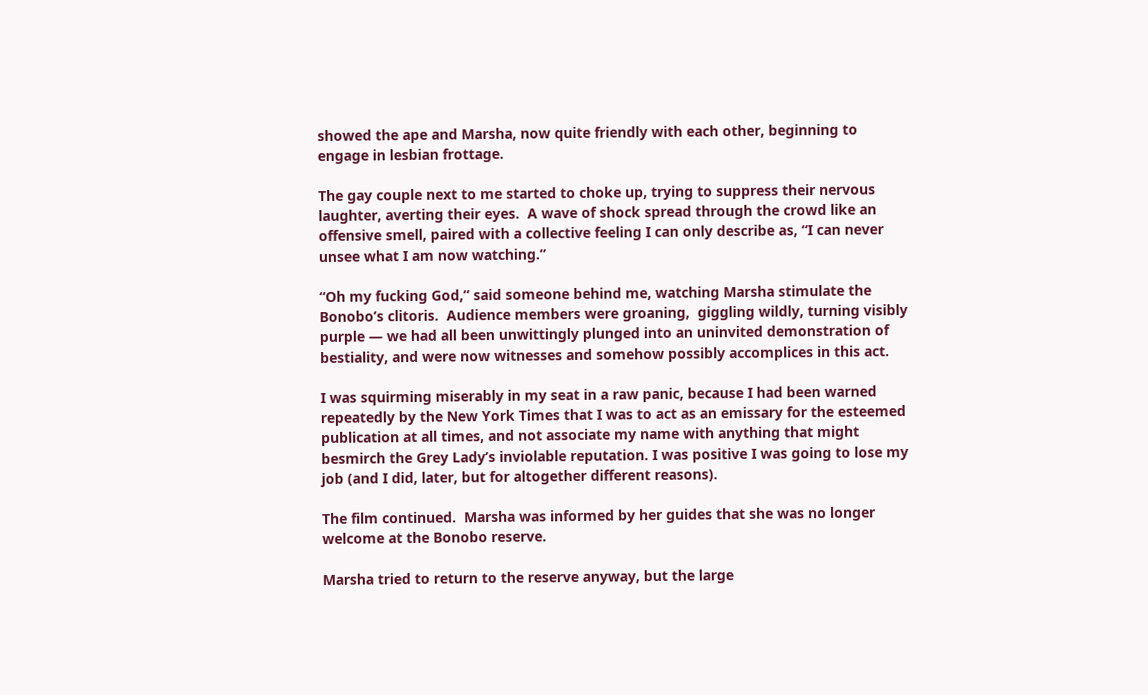showed the ape and Marsha, now quite friendly with each other, beginning to engage in lesbian frottage.

The gay couple next to me started to choke up, trying to suppress their nervous laughter, averting their eyes.  A wave of shock spread through the crowd like an offensive smell, paired with a collective feeling I can only describe as, “I can never unsee what I am now watching.”

“Oh my fucking God,” said someone behind me, watching Marsha stimulate the Bonobo’s clitoris.  Audience members were groaning,  giggling wildly, turning visibly purple — we had all been unwittingly plunged into an uninvited demonstration of bestiality, and were now witnesses and somehow possibly accomplices in this act.

I was squirming miserably in my seat in a raw panic, because I had been warned repeatedly by the New York Times that I was to act as an emissary for the esteemed publication at all times, and not associate my name with anything that might besmirch the Grey Lady’s inviolable reputation. I was positive I was going to lose my job (and I did, later, but for altogether different reasons).

The film continued.  Marsha was informed by her guides that she was no longer welcome at the Bonobo reserve.

Marsha tried to return to the reserve anyway, but the large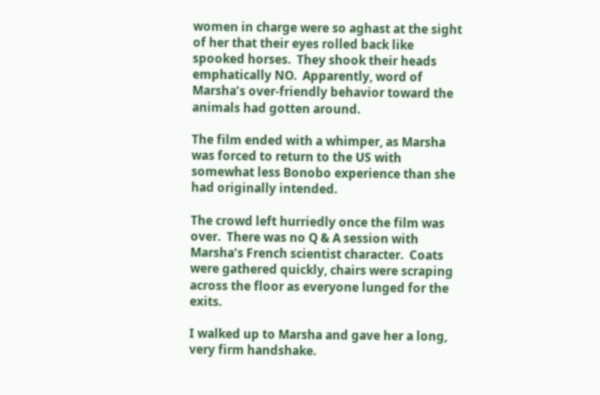women in charge were so aghast at the sight of her that their eyes rolled back like spooked horses.  They shook their heads emphatically NO.  Apparently, word of Marsha’s over-friendly behavior toward the animals had gotten around.

The film ended with a whimper, as Marsha was forced to return to the US with somewhat less Bonobo experience than she had originally intended.

The crowd left hurriedly once the film was over.  There was no Q & A session with Marsha’s French scientist character.  Coats were gathered quickly, chairs were scraping across the floor as everyone lunged for the exits.

I walked up to Marsha and gave her a long, very firm handshake.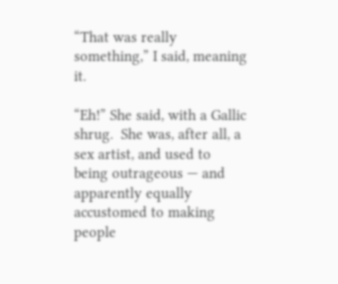“That was really something,” I said, meaning it.

“Eh!” She said, with a Gallic shrug.  She was, after all, a sex artist, and used to being outrageous — and apparently equally accustomed to making people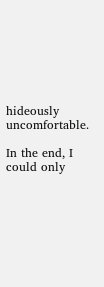hideously uncomfortable.

In the end, I could only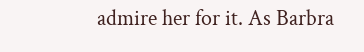admire her for it. As Barbra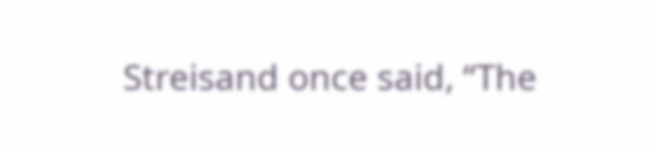Streisand once said, “The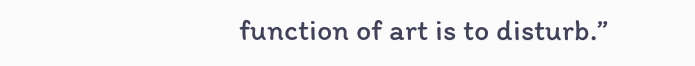function of art is to disturb.”